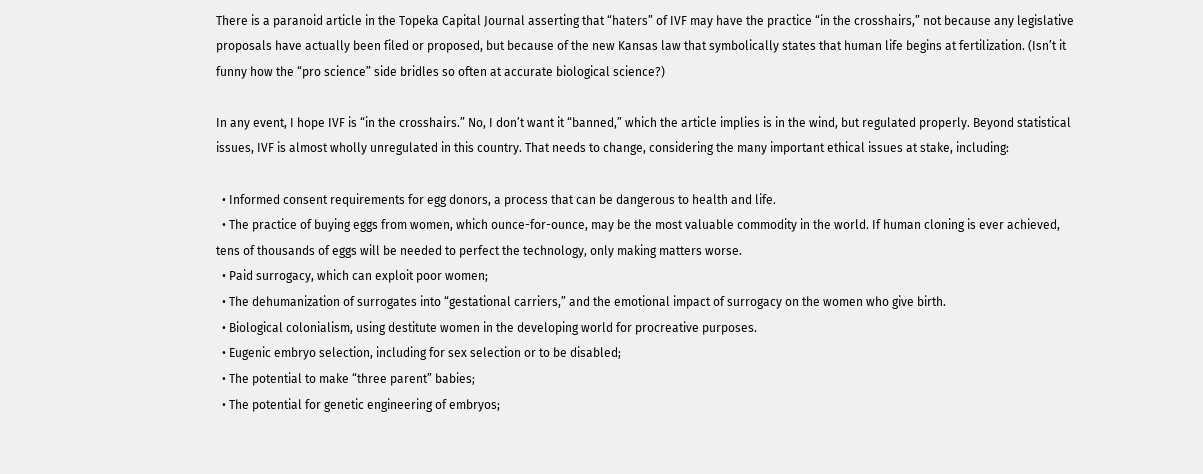There is a paranoid article in the Topeka Capital Journal asserting that “haters” of IVF may have the practice “in the crosshairs,” not because any legislative proposals have actually been filed or proposed, but because of the new Kansas law that symbolically states that human life begins at fertilization. (Isn’t it funny how the “pro science” side bridles so often at accurate biological science?)

In any event, I hope IVF is “in the crosshairs.” No, I don’t want it “banned,” which the article implies is in the wind, but regulated properly. Beyond statistical issues, IVF is almost wholly unregulated in this country. That needs to change, considering the many important ethical issues at stake, including:

  • Informed consent requirements for egg donors, a process that can be dangerous to health and life.
  • The practice of buying eggs from women, which ounce-for-ounce, may be the most valuable commodity in the world. If human cloning is ever achieved, tens of thousands of eggs will be needed to perfect the technology, only making matters worse.
  • Paid surrogacy, which can exploit poor women;
  • The dehumanization of surrogates into “gestational carriers,” and the emotional impact of surrogacy on the women who give birth.
  • Biological colonialism, using destitute women in the developing world for procreative purposes.
  • Eugenic embryo selection, including for sex selection or to be disabled;
  • The potential to make “three parent” babies;
  • The potential for genetic engineering of embryos;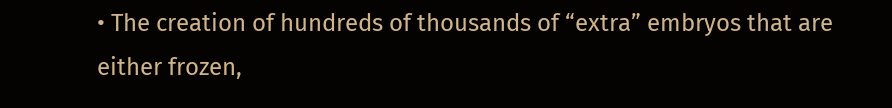• The creation of hundreds of thousands of “extra” embryos that are either frozen,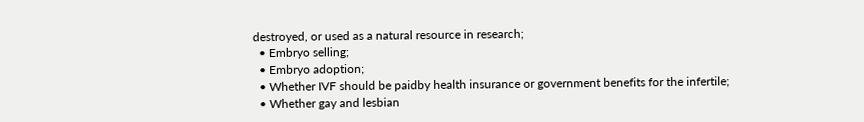destroyed, or used as a natural resource in research;
  • Embryo selling;
  • Embryo adoption;
  • Whether IVF should be paidby health insurance or government benefits for the infertile;
  • Whether gay and lesbian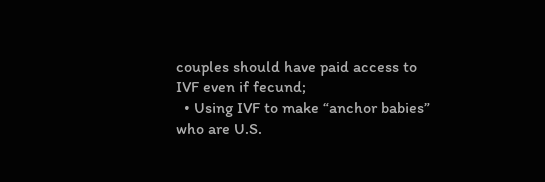couples should have paid access to IVF even if fecund;
  • Using IVF to make “anchor babies” who are U.S.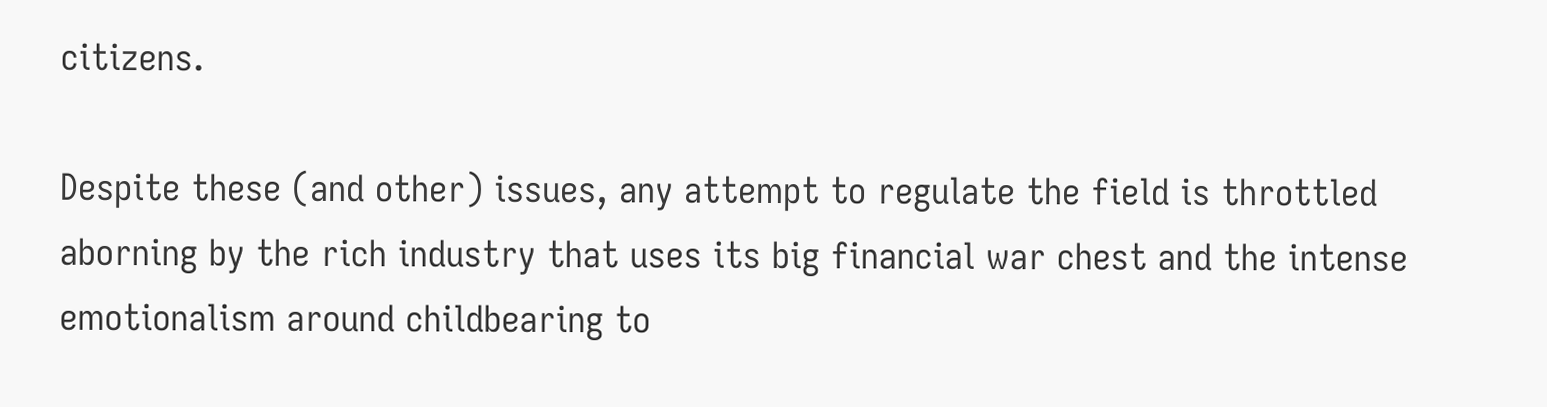citizens.

Despite these (and other) issues, any attempt to regulate the field is throttled aborning by the rich industry that uses its big financial war chest and the intense emotionalism around childbearing to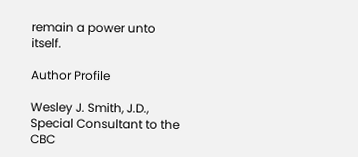remain a power unto itself.

Author Profile

Wesley J. Smith, J.D., Special Consultant to the CBC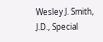Wesley J. Smith, J.D., Special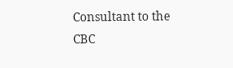Consultant to the CBC